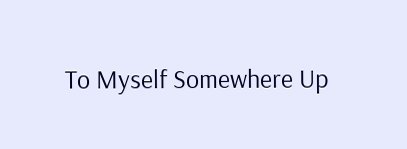To Myself Somewhere Up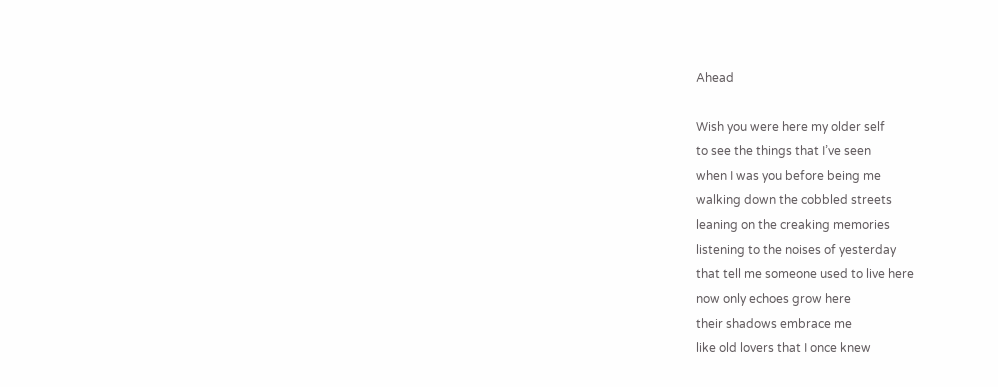Ahead

Wish you were here my older self
to see the things that I’ve seen
when I was you before being me
walking down the cobbled streets
leaning on the creaking memories
listening to the noises of yesterday
that tell me someone used to live here
now only echoes grow here
their shadows embrace me
like old lovers that I once knew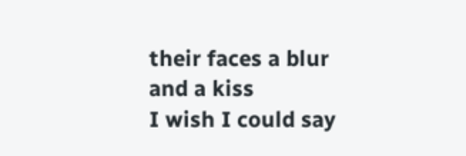their faces a blur and a kiss
I wish I could say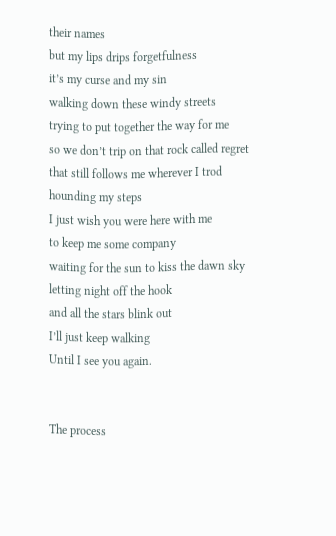their names
but my lips drips forgetfulness
it’s my curse and my sin
walking down these windy streets
trying to put together the way for me
so we don’t trip on that rock called regret
that still follows me wherever I trod
hounding my steps
I just wish you were here with me
to keep me some company
waiting for the sun to kiss the dawn sky
letting night off the hook
and all the stars blink out
I’ll just keep walking
Until I see you again.


The process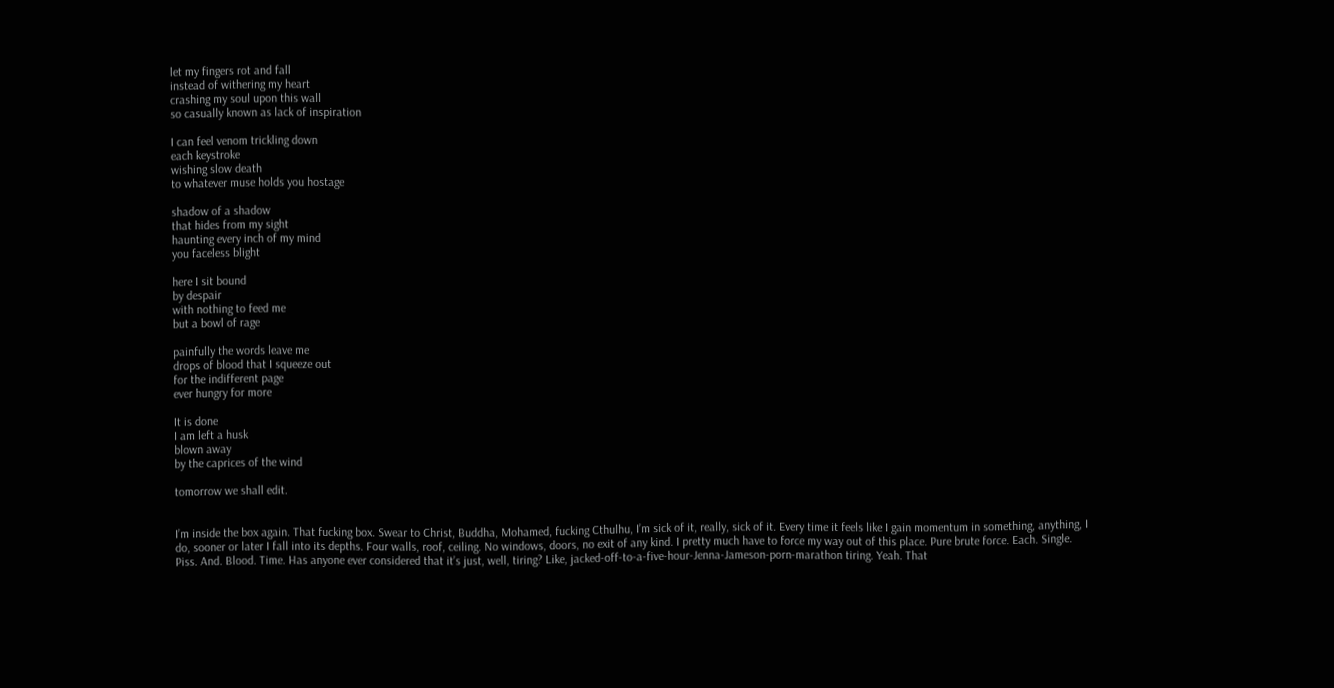let my fingers rot and fall
instead of withering my heart
crashing my soul upon this wall
so casually known as lack of inspiration

I can feel venom trickling down
each keystroke
wishing slow death
to whatever muse holds you hostage

shadow of a shadow
that hides from my sight
haunting every inch of my mind
you faceless blight

here I sit bound
by despair
with nothing to feed me
but a bowl of rage

painfully the words leave me
drops of blood that I squeeze out
for the indifferent page
ever hungry for more

It is done
I am left a husk
blown away
by the caprices of the wind

tomorrow we shall edit.


I’m inside the box again. That fucking box. Swear to Christ, Buddha, Mohamed, fucking Cthulhu, I’m sick of it, really, sick of it. Every time it feels like I gain momentum in something, anything, I do, sooner or later I fall into its depths. Four walls, roof, ceiling. No windows, doors, no exit of any kind. I pretty much have to force my way out of this place. Pure brute force. Each. Single. Piss. And. Blood. Time. Has anyone ever considered that it’s just, well, tiring? Like, jacked-off-to-a-five-hour-Jenna-Jameson-porn-marathon tiring. Yeah. That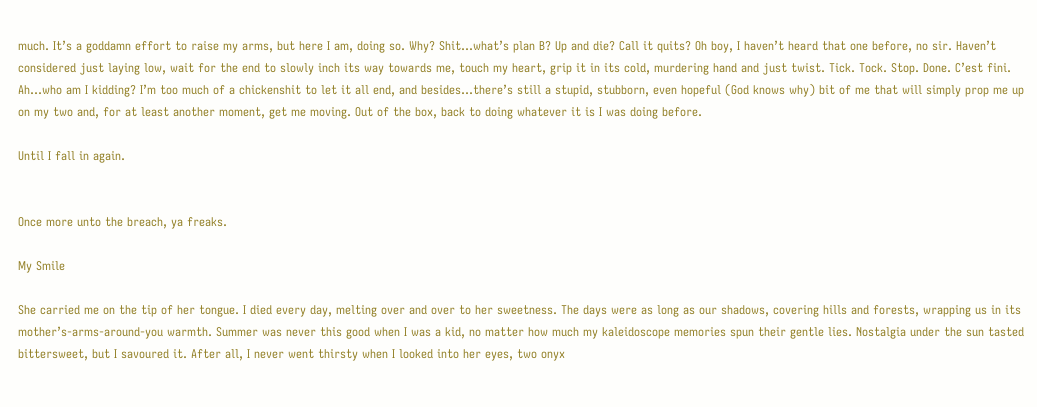much. It’s a goddamn effort to raise my arms, but here I am, doing so. Why? Shit…what’s plan B? Up and die? Call it quits? Oh boy, I haven’t heard that one before, no sir. Haven’t considered just laying low, wait for the end to slowly inch its way towards me, touch my heart, grip it in its cold, murdering hand and just twist. Tick. Tock. Stop. Done. C’est fini. Ah…who am I kidding? I’m too much of a chickenshit to let it all end, and besides…there’s still a stupid, stubborn, even hopeful (God knows why) bit of me that will simply prop me up on my two and, for at least another moment, get me moving. Out of the box, back to doing whatever it is I was doing before.

Until I fall in again.


Once more unto the breach, ya freaks.

My Smile

She carried me on the tip of her tongue. I died every day, melting over and over to her sweetness. The days were as long as our shadows, covering hills and forests, wrapping us in its mother’s-arms-around-you warmth. Summer was never this good when I was a kid, no matter how much my kaleidoscope memories spun their gentle lies. Nostalgia under the sun tasted bittersweet, but I savoured it. After all, I never went thirsty when I looked into her eyes, two onyx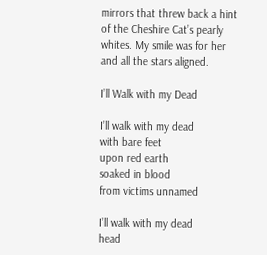mirrors that threw back a hint of the Cheshire Cat’s pearly whites. My smile was for her and all the stars aligned.

I’ll Walk with my Dead

I’ll walk with my dead
with bare feet
upon red earth
soaked in blood
from victims unnamed

I’ll walk with my dead
head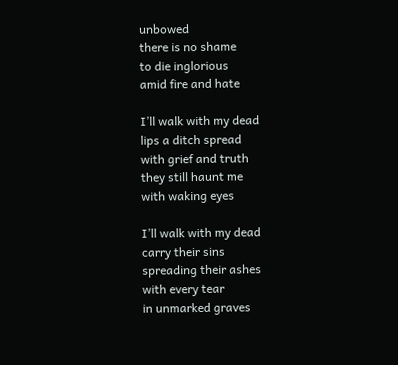unbowed
there is no shame
to die inglorious
amid fire and hate

I’ll walk with my dead
lips a ditch spread
with grief and truth
they still haunt me
with waking eyes

I’ll walk with my dead
carry their sins
spreading their ashes
with every tear
in unmarked graves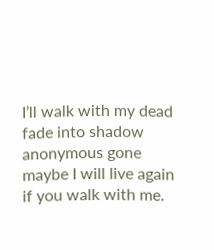I’ll walk with my dead
fade into shadow
anonymous gone
maybe I will live again
if you walk with me.